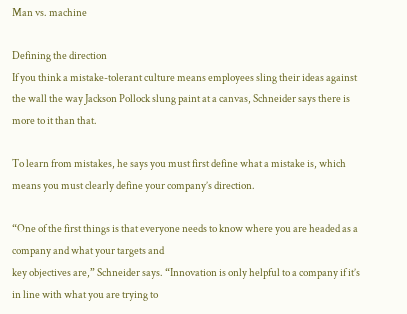Man vs. machine

Defining the direction
If you think a mistake-tolerant culture means employees sling their ideas against the wall the way Jackson Pollock slung paint at a canvas, Schneider says there is more to it than that.

To learn from mistakes, he says you must first define what a mistake is, which means you must clearly define your company’s direction.

“One of the first things is that everyone needs to know where you are headed as a company and what your targets and
key objectives are,” Schneider says. “Innovation is only helpful to a company if it’s in line with what you are trying to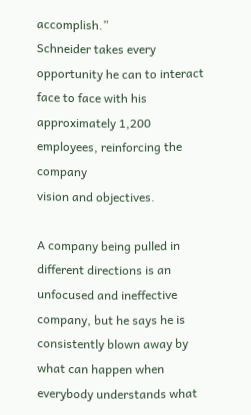accomplish.”
Schneider takes every opportunity he can to interact face to face with his approximately 1,200 employees, reinforcing the company
vision and objectives.

A company being pulled in different directions is an unfocused and ineffective company, but he says he is consistently blown away by
what can happen when everybody understands what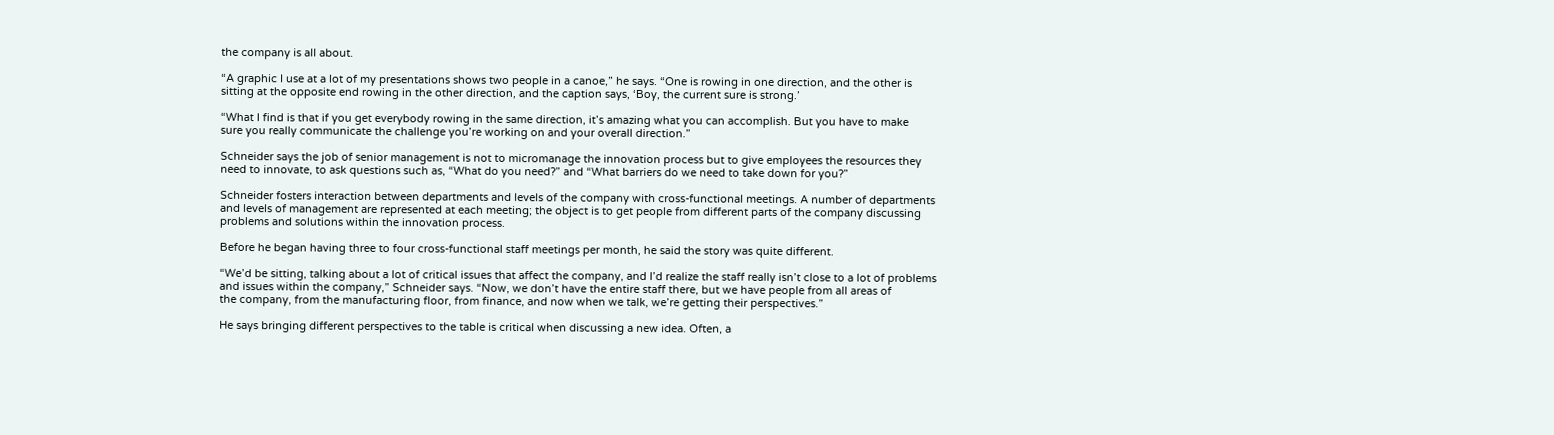the company is all about.

“A graphic I use at a lot of my presentations shows two people in a canoe,” he says. “One is rowing in one direction, and the other is
sitting at the opposite end rowing in the other direction, and the caption says, ‘Boy, the current sure is strong.’

“What I find is that if you get everybody rowing in the same direction, it’s amazing what you can accomplish. But you have to make
sure you really communicate the challenge you’re working on and your overall direction.”

Schneider says the job of senior management is not to micromanage the innovation process but to give employees the resources they
need to innovate, to ask questions such as, “What do you need?” and “What barriers do we need to take down for you?”

Schneider fosters interaction between departments and levels of the company with cross-functional meetings. A number of departments and levels of management are represented at each meeting; the object is to get people from different parts of the company discussing problems and solutions within the innovation process.

Before he began having three to four cross-functional staff meetings per month, he said the story was quite different.

“We’d be sitting, talking about a lot of critical issues that affect the company, and I’d realize the staff really isn’t close to a lot of problems and issues within the company,” Schneider says. “Now, we don’t have the entire staff there, but we have people from all areas of
the company, from the manufacturing floor, from finance, and now when we talk, we’re getting their perspectives.”

He says bringing different perspectives to the table is critical when discussing a new idea. Often, a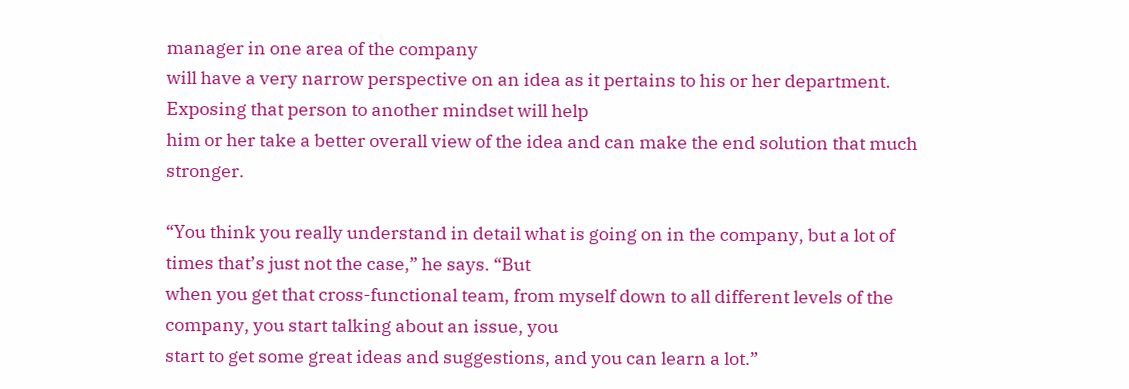manager in one area of the company
will have a very narrow perspective on an idea as it pertains to his or her department. Exposing that person to another mindset will help
him or her take a better overall view of the idea and can make the end solution that much stronger.

“You think you really understand in detail what is going on in the company, but a lot of times that’s just not the case,” he says. “But
when you get that cross-functional team, from myself down to all different levels of the company, you start talking about an issue, you
start to get some great ideas and suggestions, and you can learn a lot.”